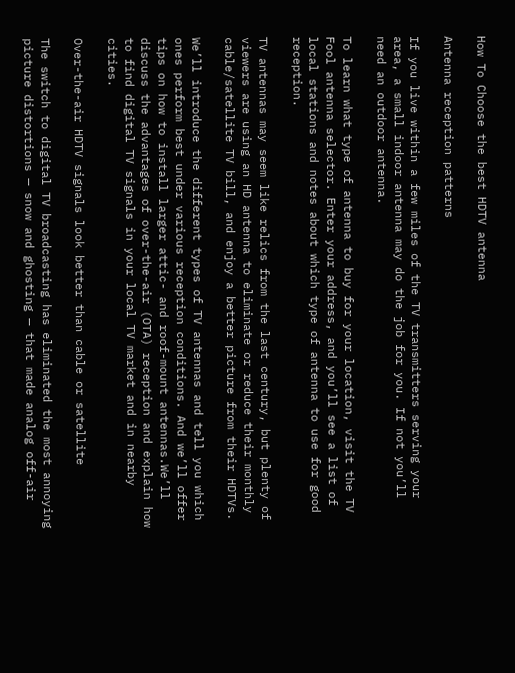How To Choose the best HDTV antenna

Antenna reception patterns

If you live within a few miles of the TV transmitters serving your area, a small indoor antenna may do the job for you. If not you’ll need an outdoor antenna.

To learn what type of antenna to buy for your location, visit the TV Fool antenna selector. Enter your address, and you’ll see a list of local stations and notes about which type of antenna to use for good reception.

TV antennas may seem like relics from the last century, but plenty of viewers are using an HD antenna to eliminate or reduce their monthly cable/satellite TV bill, and enjoy a better picture from their HDTVs.

We’ll introduce the different types of TV antennas and tell you which ones perform best under various reception conditions. And we’ll offer tips on how to install larger attic- and roof-mount antennas.We’ll discuss the advantages of over-the-air (OTA) reception and explain how to find digital TV signals in your local TV market and in nearby cities.

Over-the-air HDTV signals look better than cable or satellite

The switch to digital TV broadcasting has eliminated the most annoying picture distortions — snow and ghosting — that made analog off-air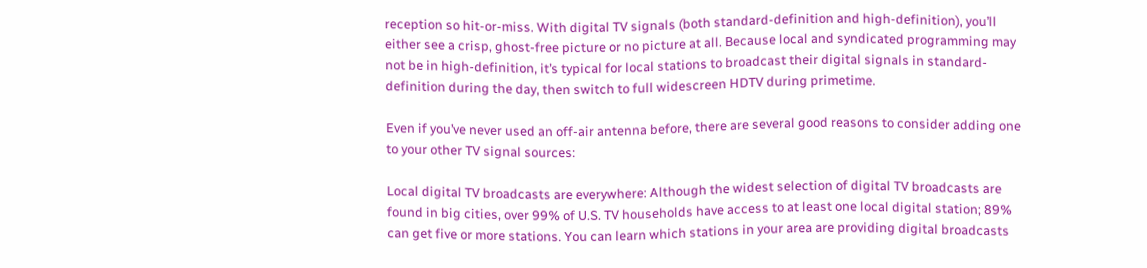reception so hit-or-miss. With digital TV signals (both standard-definition and high-definition), you’ll either see a crisp, ghost-free picture or no picture at all. Because local and syndicated programming may not be in high-definition, it’s typical for local stations to broadcast their digital signals in standard-definition during the day, then switch to full widescreen HDTV during primetime.

Even if you’ve never used an off-air antenna before, there are several good reasons to consider adding one to your other TV signal sources:

Local digital TV broadcasts are everywhere: Although the widest selection of digital TV broadcasts are found in big cities, over 99% of U.S. TV households have access to at least one local digital station; 89% can get five or more stations. You can learn which stations in your area are providing digital broadcasts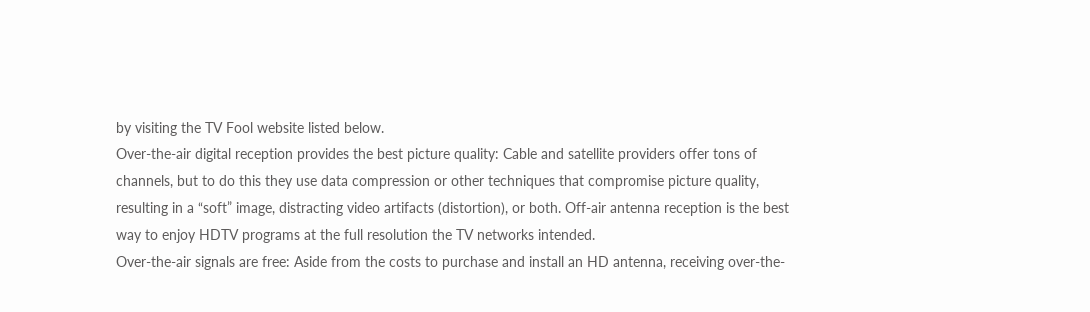by visiting the TV Fool website listed below.
Over-the-air digital reception provides the best picture quality: Cable and satellite providers offer tons of channels, but to do this they use data compression or other techniques that compromise picture quality, resulting in a “soft” image, distracting video artifacts (distortion), or both. Off-air antenna reception is the best way to enjoy HDTV programs at the full resolution the TV networks intended.
Over-the-air signals are free: Aside from the costs to purchase and install an HD antenna, receiving over-the-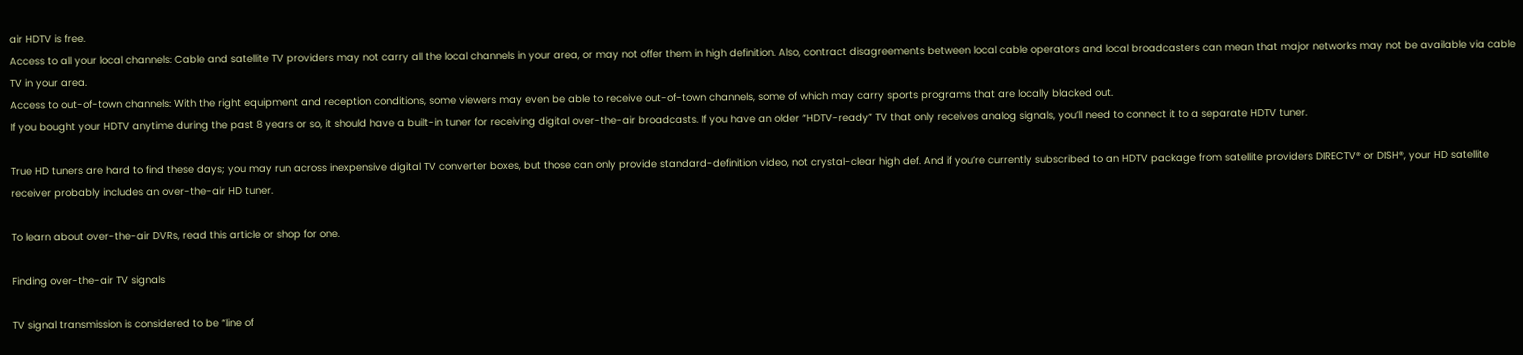air HDTV is free.
Access to all your local channels: Cable and satellite TV providers may not carry all the local channels in your area, or may not offer them in high definition. Also, contract disagreements between local cable operators and local broadcasters can mean that major networks may not be available via cable TV in your area.
Access to out-of-town channels: With the right equipment and reception conditions, some viewers may even be able to receive out-of-town channels, some of which may carry sports programs that are locally blacked out.
If you bought your HDTV anytime during the past 8 years or so, it should have a built-in tuner for receiving digital over-the-air broadcasts. If you have an older “HDTV-ready” TV that only receives analog signals, you’ll need to connect it to a separate HDTV tuner.

True HD tuners are hard to find these days; you may run across inexpensive digital TV converter boxes, but those can only provide standard-definition video, not crystal-clear high def. And if you’re currently subscribed to an HDTV package from satellite providers DIRECTV® or DISH®, your HD satellite receiver probably includes an over-the-air HD tuner.

To learn about over-the-air DVRs, read this article or shop for one.

Finding over-the-air TV signals

TV signal transmission is considered to be “line of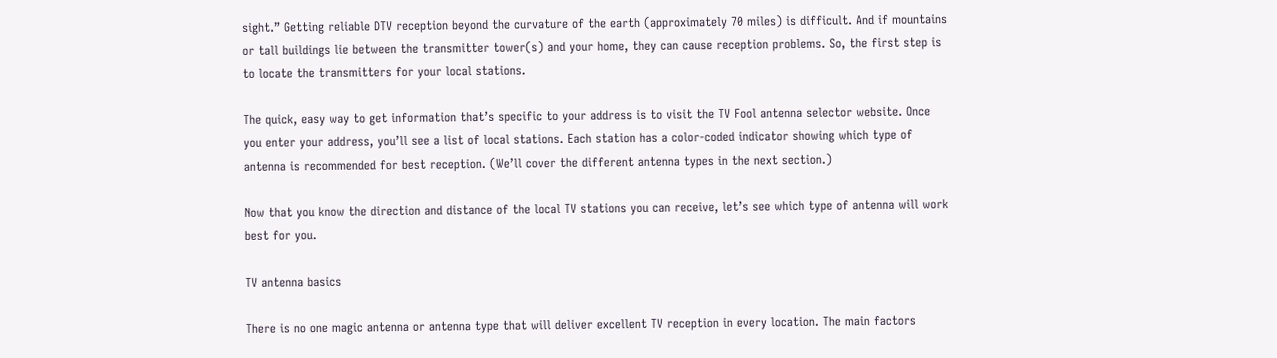sight.” Getting reliable DTV reception beyond the curvature of the earth (approximately 70 miles) is difficult. And if mountains or tall buildings lie between the transmitter tower(s) and your home, they can cause reception problems. So, the first step is to locate the transmitters for your local stations.

The quick, easy way to get information that’s specific to your address is to visit the TV Fool antenna selector website. Once you enter your address, you’ll see a list of local stations. Each station has a color-coded indicator showing which type of antenna is recommended for best reception. (We’ll cover the different antenna types in the next section.)

Now that you know the direction and distance of the local TV stations you can receive, let’s see which type of antenna will work best for you.

TV antenna basics

There is no one magic antenna or antenna type that will deliver excellent TV reception in every location. The main factors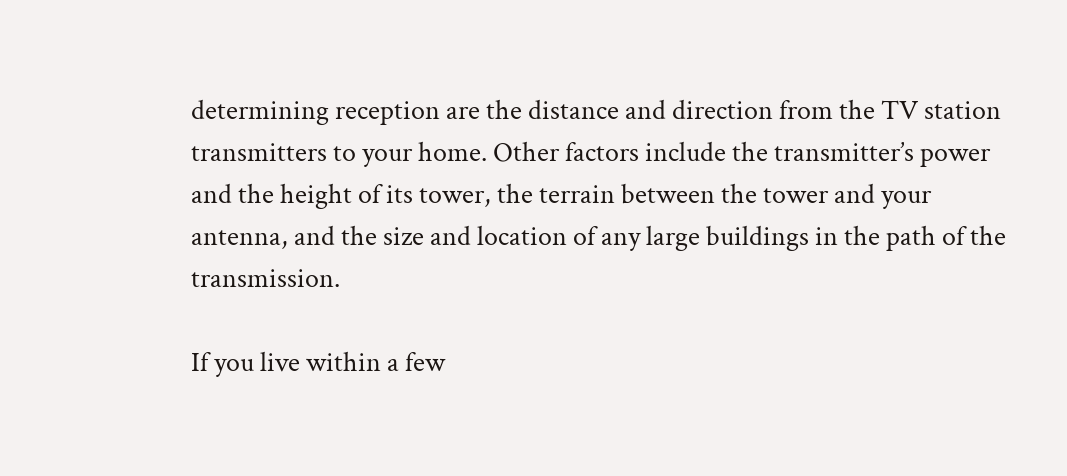determining reception are the distance and direction from the TV station transmitters to your home. Other factors include the transmitter’s power and the height of its tower, the terrain between the tower and your antenna, and the size and location of any large buildings in the path of the transmission.

If you live within a few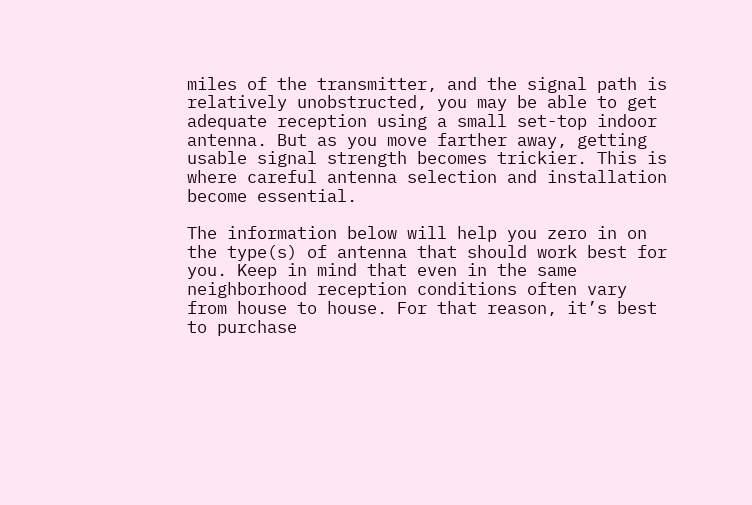miles of the transmitter, and the signal path is relatively unobstructed, you may be able to get adequate reception using a small set-top indoor antenna. But as you move farther away, getting usable signal strength becomes trickier. This is where careful antenna selection and installation become essential.

The information below will help you zero in on the type(s) of antenna that should work best for you. Keep in mind that even in the same neighborhood reception conditions often vary from house to house. For that reason, it’s best to purchase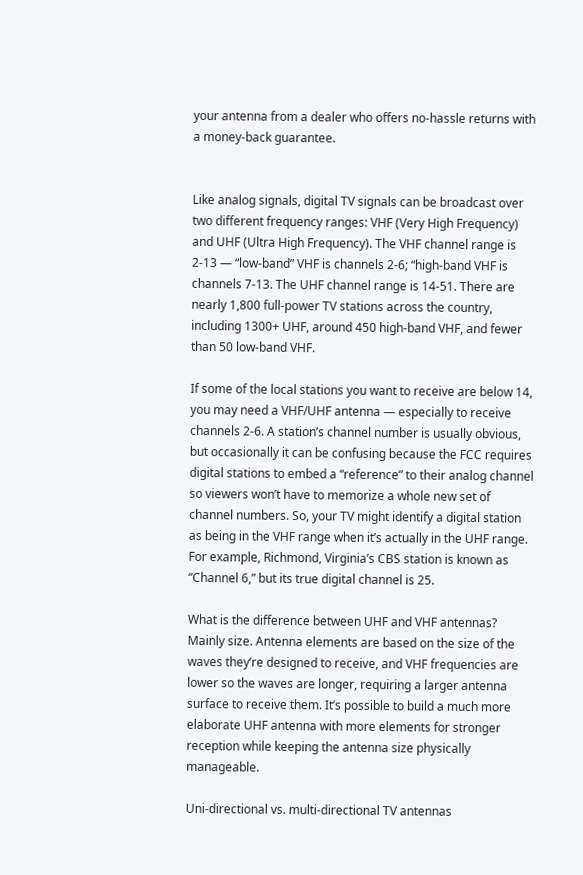your antenna from a dealer who offers no-hassle returns with a money-back guarantee.


Like analog signals, digital TV signals can be broadcast over two different frequency ranges: VHF (Very High Frequency) and UHF (Ultra High Frequency). The VHF channel range is 2-13 — “low-band” VHF is channels 2-6; “high-band VHF is channels 7-13. The UHF channel range is 14-51. There are nearly 1,800 full-power TV stations across the country, including 1300+ UHF, around 450 high-band VHF, and fewer than 50 low-band VHF.

If some of the local stations you want to receive are below 14, you may need a VHF/UHF antenna — especially to receive channels 2-6. A station’s channel number is usually obvious, but occasionally it can be confusing because the FCC requires digital stations to embed a “reference” to their analog channel so viewers won’t have to memorize a whole new set of channel numbers. So, your TV might identify a digital station as being in the VHF range when it’s actually in the UHF range. For example, Richmond, Virginia’s CBS station is known as “Channel 6,” but its true digital channel is 25.

What is the difference between UHF and VHF antennas? Mainly size. Antenna elements are based on the size of the waves they’re designed to receive, and VHF frequencies are lower so the waves are longer, requiring a larger antenna surface to receive them. It’s possible to build a much more elaborate UHF antenna with more elements for stronger reception while keeping the antenna size physically manageable.

Uni-directional vs. multi-directional TV antennas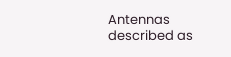Antennas described as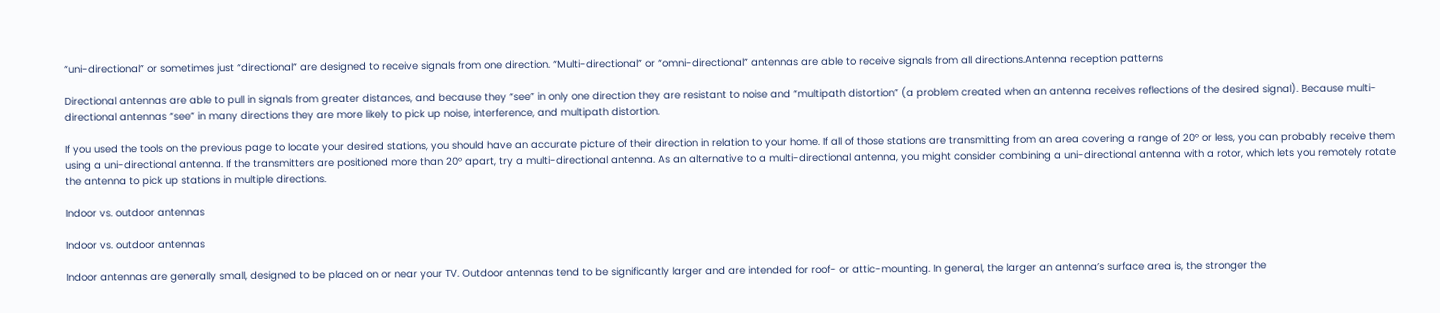“uni-directional” or sometimes just “directional” are designed to receive signals from one direction. “Multi-directional” or “omni-directional” antennas are able to receive signals from all directions.Antenna reception patterns

Directional antennas are able to pull in signals from greater distances, and because they “see” in only one direction they are resistant to noise and “multipath distortion” (a problem created when an antenna receives reflections of the desired signal). Because multi-directional antennas “see” in many directions they are more likely to pick up noise, interference, and multipath distortion.

If you used the tools on the previous page to locate your desired stations, you should have an accurate picture of their direction in relation to your home. If all of those stations are transmitting from an area covering a range of 20° or less, you can probably receive them using a uni-directional antenna. If the transmitters are positioned more than 20° apart, try a multi-directional antenna. As an alternative to a multi-directional antenna, you might consider combining a uni-directional antenna with a rotor, which lets you remotely rotate the antenna to pick up stations in multiple directions.

Indoor vs. outdoor antennas

Indoor vs. outdoor antennas

Indoor antennas are generally small, designed to be placed on or near your TV. Outdoor antennas tend to be significantly larger and are intended for roof- or attic-mounting. In general, the larger an antenna’s surface area is, the stronger the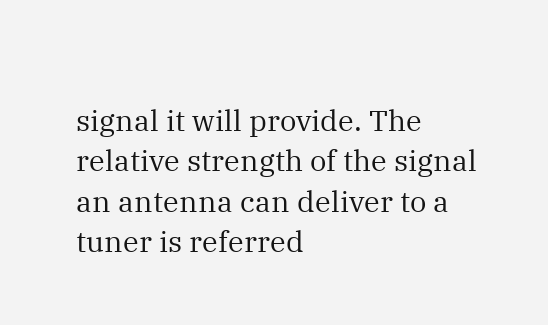signal it will provide. The relative strength of the signal an antenna can deliver to a tuner is referred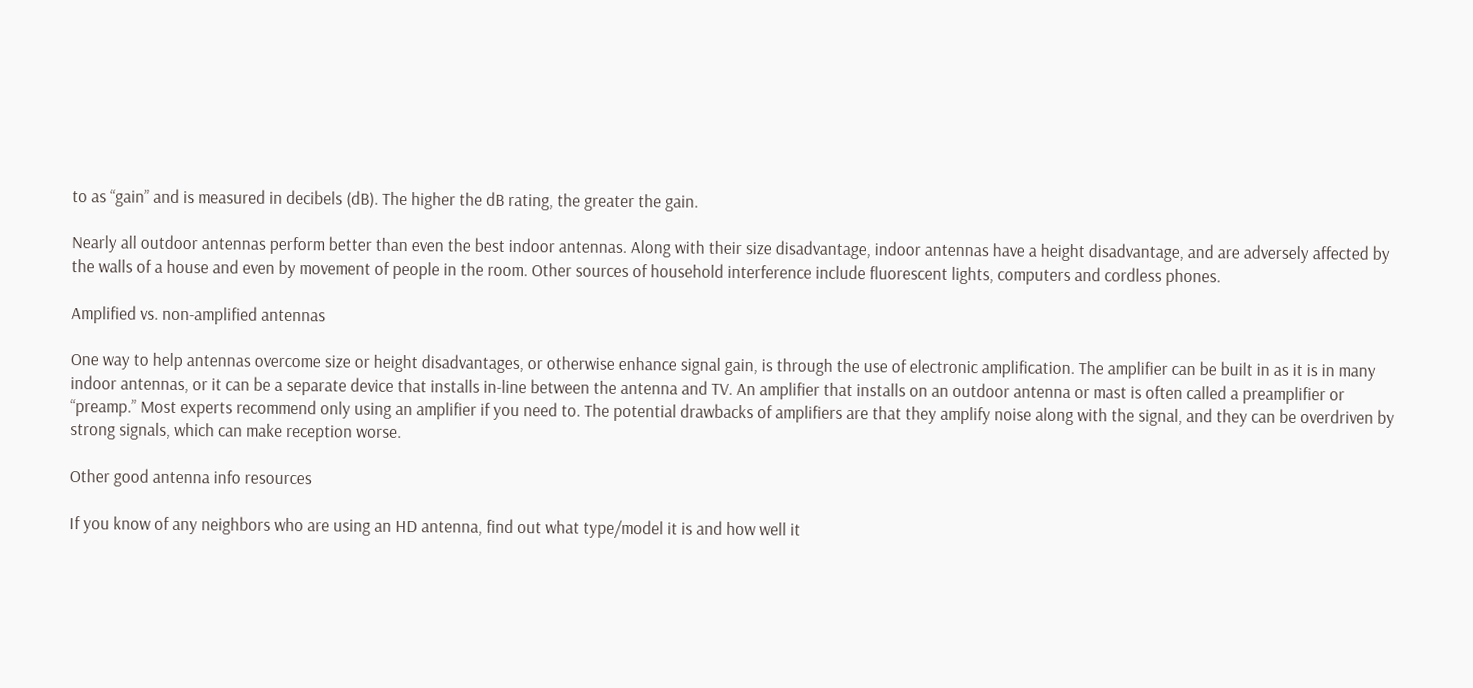to as “gain” and is measured in decibels (dB). The higher the dB rating, the greater the gain.

Nearly all outdoor antennas perform better than even the best indoor antennas. Along with their size disadvantage, indoor antennas have a height disadvantage, and are adversely affected by the walls of a house and even by movement of people in the room. Other sources of household interference include fluorescent lights, computers and cordless phones.

Amplified vs. non-amplified antennas

One way to help antennas overcome size or height disadvantages, or otherwise enhance signal gain, is through the use of electronic amplification. The amplifier can be built in as it is in many indoor antennas, or it can be a separate device that installs in-line between the antenna and TV. An amplifier that installs on an outdoor antenna or mast is often called a preamplifier or “preamp.” Most experts recommend only using an amplifier if you need to. The potential drawbacks of amplifiers are that they amplify noise along with the signal, and they can be overdriven by strong signals, which can make reception worse.

Other good antenna info resources

If you know of any neighbors who are using an HD antenna, find out what type/model it is and how well it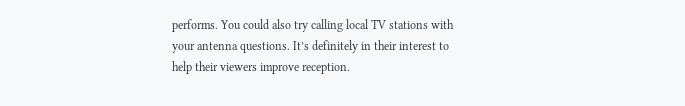performs. You could also try calling local TV stations with your antenna questions. It’s definitely in their interest to help their viewers improve reception.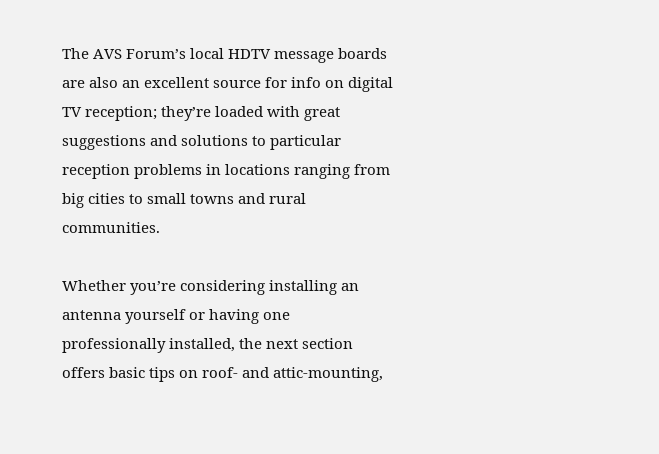The AVS Forum’s local HDTV message boards are also an excellent source for info on digital TV reception; they’re loaded with great suggestions and solutions to particular reception problems in locations ranging from big cities to small towns and rural communities.

Whether you’re considering installing an antenna yourself or having one professionally installed, the next section offers basic tips on roof- and attic-mounting,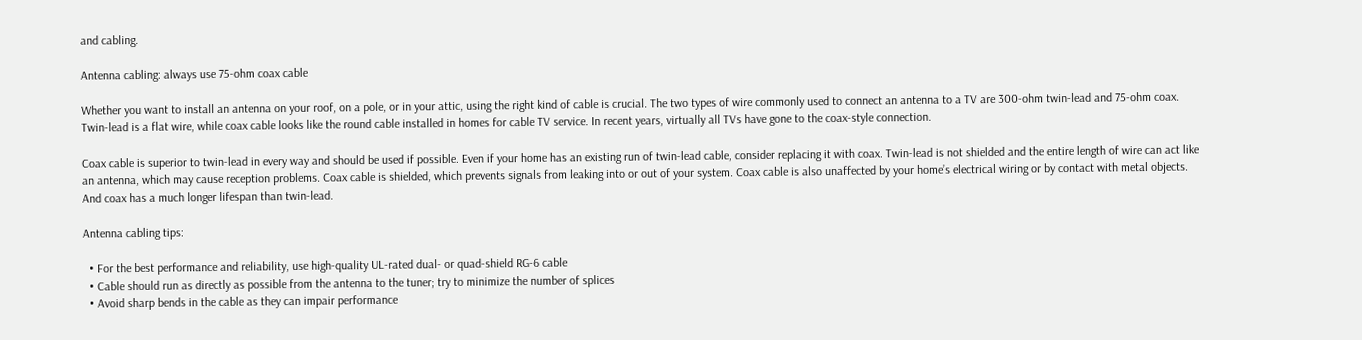and cabling.

Antenna cabling: always use 75-ohm coax cable

Whether you want to install an antenna on your roof, on a pole, or in your attic, using the right kind of cable is crucial. The two types of wire commonly used to connect an antenna to a TV are 300-ohm twin-lead and 75-ohm coax. Twin-lead is a flat wire, while coax cable looks like the round cable installed in homes for cable TV service. In recent years, virtually all TVs have gone to the coax-style connection.

Coax cable is superior to twin-lead in every way and should be used if possible. Even if your home has an existing run of twin-lead cable, consider replacing it with coax. Twin-lead is not shielded and the entire length of wire can act like an antenna, which may cause reception problems. Coax cable is shielded, which prevents signals from leaking into or out of your system. Coax cable is also unaffected by your home’s electrical wiring or by contact with metal objects. And coax has a much longer lifespan than twin-lead.

Antenna cabling tips:

  • For the best performance and reliability, use high-quality UL-rated dual- or quad-shield RG-6 cable
  • Cable should run as directly as possible from the antenna to the tuner; try to minimize the number of splices
  • Avoid sharp bends in the cable as they can impair performance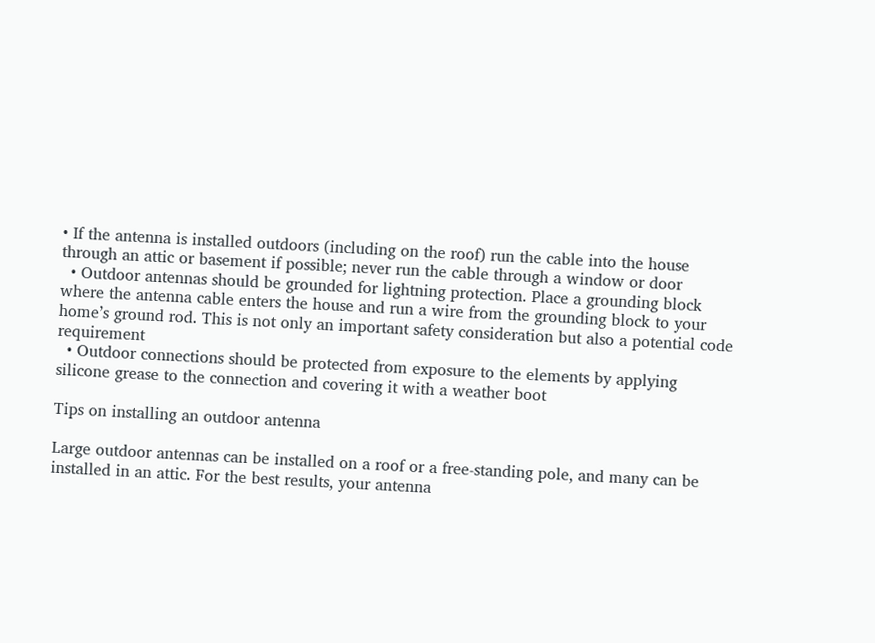• If the antenna is installed outdoors (including on the roof) run the cable into the house through an attic or basement if possible; never run the cable through a window or door
  • Outdoor antennas should be grounded for lightning protection. Place a grounding block where the antenna cable enters the house and run a wire from the grounding block to your home’s ground rod. This is not only an important safety consideration but also a potential code requirement
  • Outdoor connections should be protected from exposure to the elements by applying silicone grease to the connection and covering it with a weather boot

Tips on installing an outdoor antenna

Large outdoor antennas can be installed on a roof or a free-standing pole, and many can be installed in an attic. For the best results, your antenna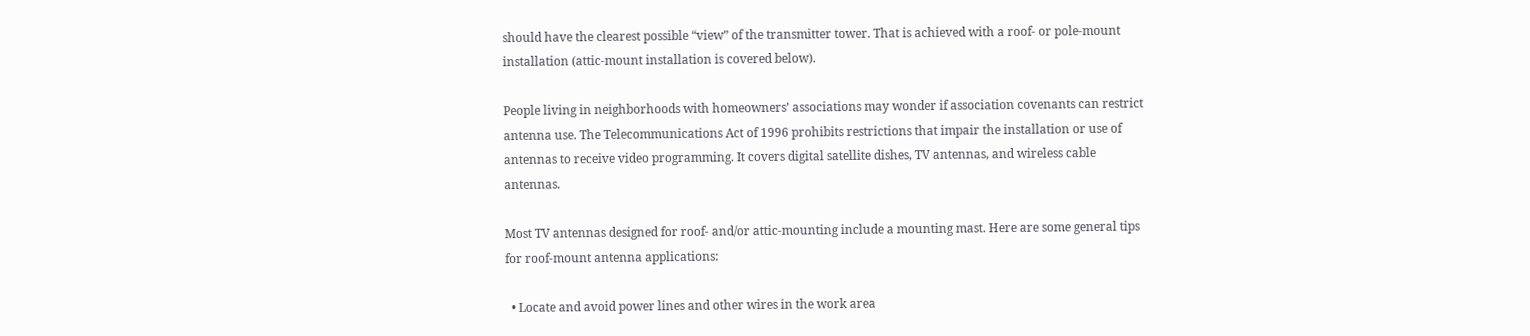should have the clearest possible “view” of the transmitter tower. That is achieved with a roof- or pole-mount installation (attic-mount installation is covered below).

People living in neighborhoods with homeowners’ associations may wonder if association covenants can restrict antenna use. The Telecommunications Act of 1996 prohibits restrictions that impair the installation or use of antennas to receive video programming. It covers digital satellite dishes, TV antennas, and wireless cable antennas.

Most TV antennas designed for roof- and/or attic-mounting include a mounting mast. Here are some general tips for roof-mount antenna applications:

  • Locate and avoid power lines and other wires in the work area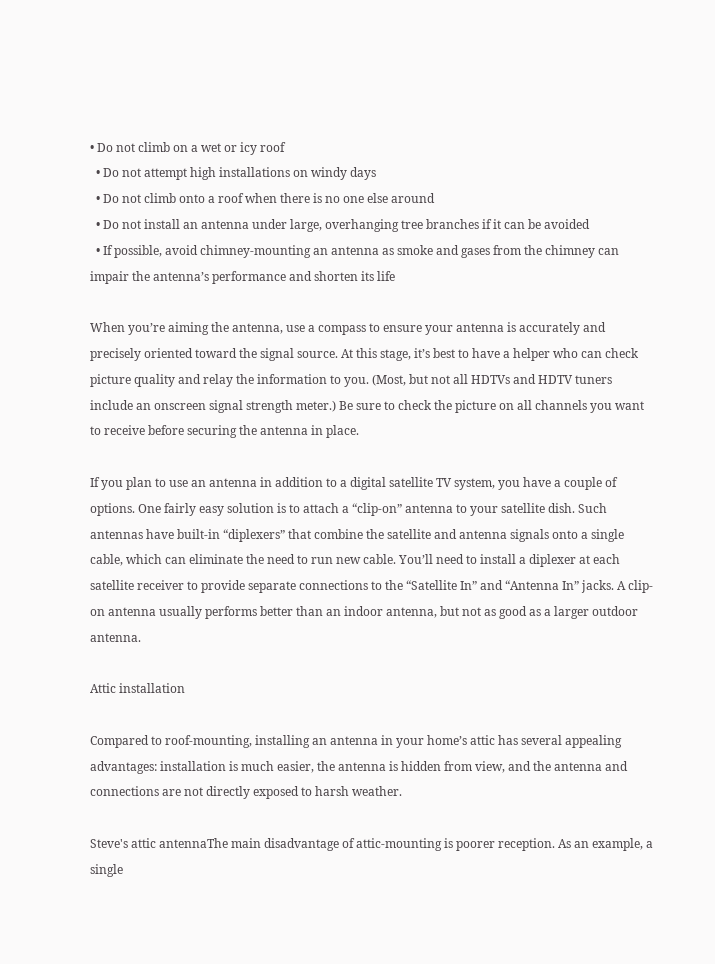• Do not climb on a wet or icy roof
  • Do not attempt high installations on windy days
  • Do not climb onto a roof when there is no one else around
  • Do not install an antenna under large, overhanging tree branches if it can be avoided
  • If possible, avoid chimney-mounting an antenna as smoke and gases from the chimney can impair the antenna’s performance and shorten its life

When you’re aiming the antenna, use a compass to ensure your antenna is accurately and precisely oriented toward the signal source. At this stage, it’s best to have a helper who can check picture quality and relay the information to you. (Most, but not all HDTVs and HDTV tuners include an onscreen signal strength meter.) Be sure to check the picture on all channels you want to receive before securing the antenna in place.

If you plan to use an antenna in addition to a digital satellite TV system, you have a couple of options. One fairly easy solution is to attach a “clip-on” antenna to your satellite dish. Such antennas have built-in “diplexers” that combine the satellite and antenna signals onto a single cable, which can eliminate the need to run new cable. You’ll need to install a diplexer at each satellite receiver to provide separate connections to the “Satellite In” and “Antenna In” jacks. A clip-on antenna usually performs better than an indoor antenna, but not as good as a larger outdoor antenna.

Attic installation

Compared to roof-mounting, installing an antenna in your home’s attic has several appealing advantages: installation is much easier, the antenna is hidden from view, and the antenna and connections are not directly exposed to harsh weather.

Steve's attic antennaThe main disadvantage of attic-mounting is poorer reception. As an example, a single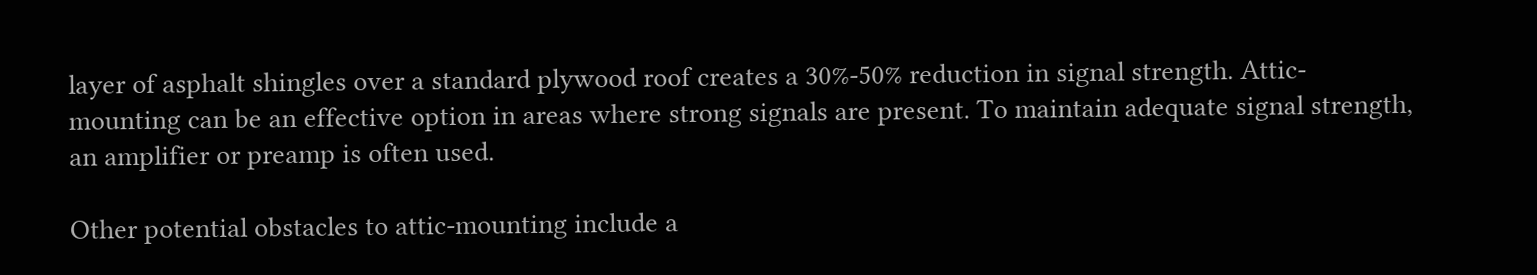layer of asphalt shingles over a standard plywood roof creates a 30%-50% reduction in signal strength. Attic-mounting can be an effective option in areas where strong signals are present. To maintain adequate signal strength, an amplifier or preamp is often used.

Other potential obstacles to attic-mounting include a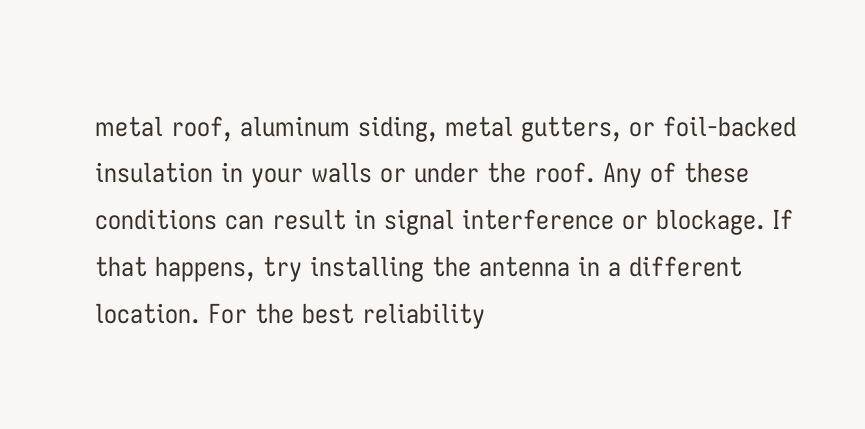metal roof, aluminum siding, metal gutters, or foil-backed insulation in your walls or under the roof. Any of these conditions can result in signal interference or blockage. If that happens, try installing the antenna in a different location. For the best reliability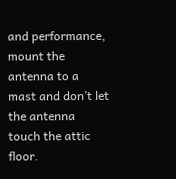and performance, mount the antenna to a mast and don’t let the antenna touch the attic floor.